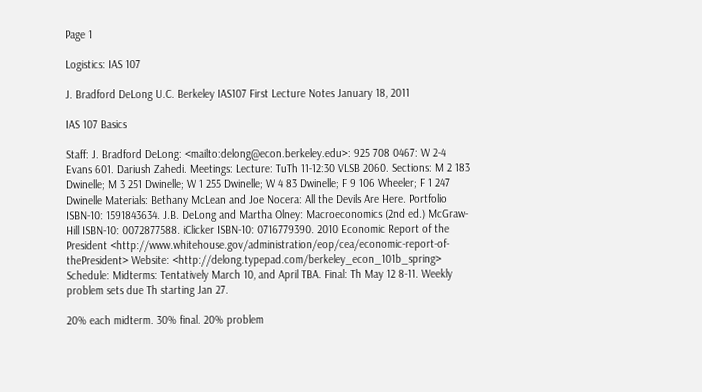Page 1

Logistics: IAS 107

J. Bradford DeLong U.C. Berkeley IAS107 First Lecture Notes January 18, 2011

IAS 107 Basics

Staff: J. Bradford DeLong: <mailto:delong@econ.berkeley.edu>: 925 708 0467: W 2-4 Evans 601. Dariush Zahedi. Meetings: Lecture: TuTh 11-12:30 VLSB 2060. Sections: M 2 183 Dwinelle; M 3 251 Dwinelle; W 1 255 Dwinelle; W 4 83 Dwinelle; F 9 106 Wheeler; F 1 247 Dwinelle Materials: Bethany McLean and Joe Nocera: All the Devils Are Here. Portfolio ISBN-10: 1591843634. J.B. DeLong and Martha Olney: Macroeconomics (2nd ed.) McGraw-Hill ISBN-10: 0072877588. iClicker ISBN-10: 0716779390. 2010 Economic Report of the President <http://www.whitehouse.gov/administration/eop/cea/economic-report-of-thePresident> Website: <http://delong.typepad.com/berkeley_econ_101b_spring> Schedule: Midterms: Tentatively March 10, and April TBA. Final: Th May 12 8-11. Weekly problem sets due Th starting Jan 27.

20% each midterm. 30% final. 20% problem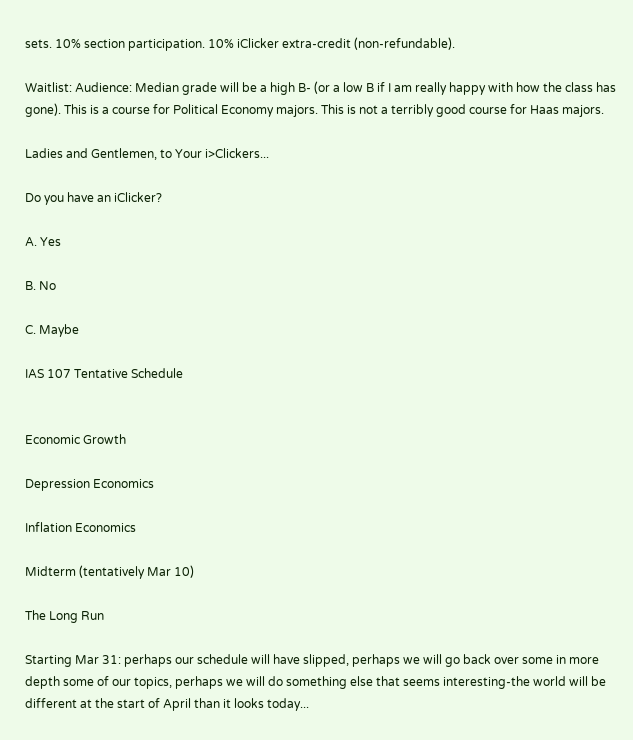sets. 10% section participation. 10% iClicker extra-credit (non-refundable).

Waitlist: Audience: Median grade will be a high B- (or a low B if I am really happy with how the class has gone). This is a course for Political Economy majors. This is not a terribly good course for Haas majors.

Ladies and Gentlemen, to Your i>Clickers...

Do you have an iClicker?

A. Yes

B. No

C. Maybe

IAS 107 Tentative Schedule


Economic Growth

Depression Economics

Inflation Economics

Midterm (tentatively Mar 10)

The Long Run

Starting Mar 31: perhaps our schedule will have slipped, perhaps we will go back over some in more depth some of our topics, perhaps we will do something else that seems interesting-the world will be different at the start of April than it looks today...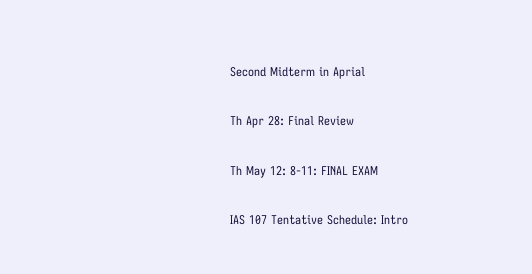Second Midterm in Aprial

Th Apr 28: Final Review

Th May 12: 8-11: FINAL EXAM

IAS 107 Tentative Schedule: Intro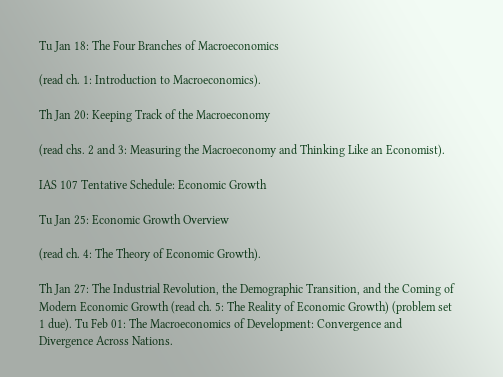Tu Jan 18: The Four Branches of Macroeconomics

(read ch. 1: Introduction to Macroeconomics).

Th Jan 20: Keeping Track of the Macroeconomy

(read chs. 2 and 3: Measuring the Macroeconomy and Thinking Like an Economist).

IAS 107 Tentative Schedule: Economic Growth

Tu Jan 25: Economic Growth Overview

(read ch. 4: The Theory of Economic Growth).

Th Jan 27: The Industrial Revolution, the Demographic Transition, and the Coming of Modern Economic Growth (read ch. 5: The Reality of Economic Growth) (problem set 1 due). Tu Feb 01: The Macroeconomics of Development: Convergence and Divergence Across Nations.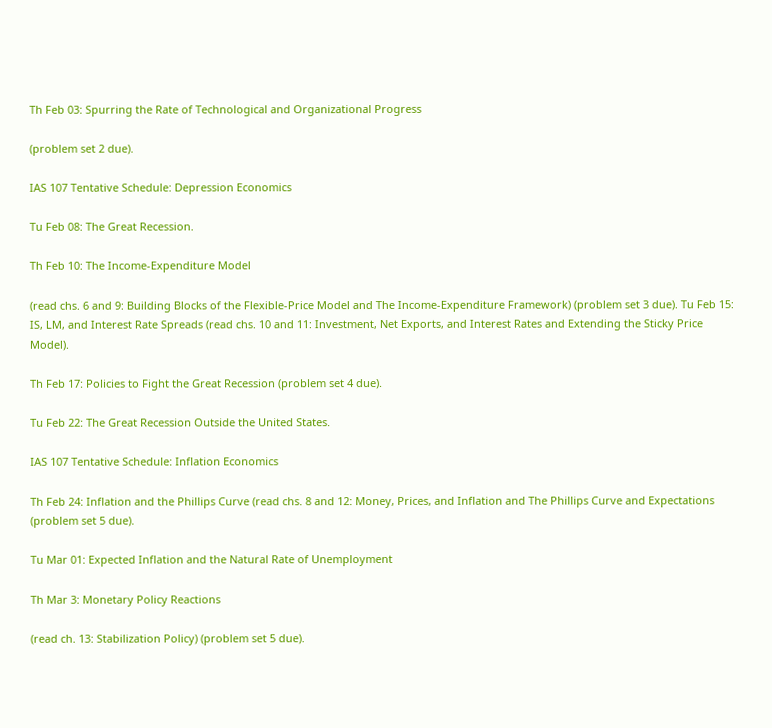Th Feb 03: Spurring the Rate of Technological and Organizational Progress

(problem set 2 due).

IAS 107 Tentative Schedule: Depression Economics

Tu Feb 08: The Great Recession.

Th Feb 10: The Income-Expenditure Model

(read chs. 6 and 9: Building Blocks of the Flexible-Price Model and The Income-Expenditure Framework) (problem set 3 due). Tu Feb 15: IS, LM, and Interest Rate Spreads (read chs. 10 and 11: Investment, Net Exports, and Interest Rates and Extending the Sticky Price Model).

Th Feb 17: Policies to Fight the Great Recession (problem set 4 due).

Tu Feb 22: The Great Recession Outside the United States.

IAS 107 Tentative Schedule: Inflation Economics

Th Feb 24: Inflation and the Phillips Curve (read chs. 8 and 12: Money, Prices, and Inflation and The Phillips Curve and Expectations (problem set 5 due).

Tu Mar 01: Expected Inflation and the Natural Rate of Unemployment

Th Mar 3: Monetary Policy Reactions

(read ch. 13: Stabilization Policy) (problem set 5 due).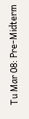Tu Mar 08: Pre-Midterm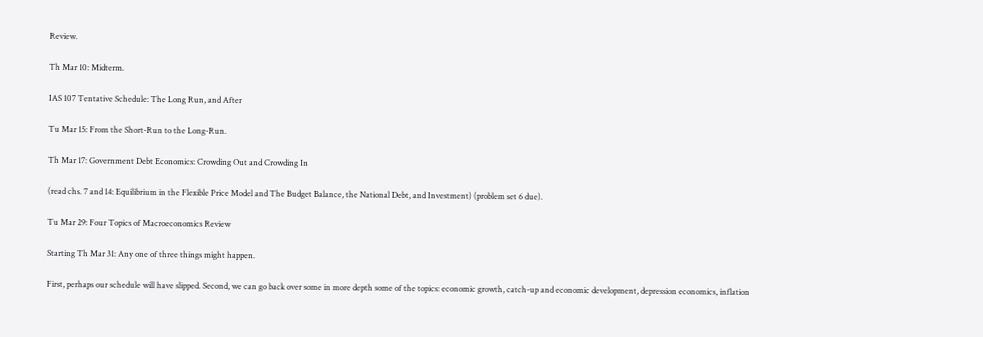Review.

Th Mar 10: Midterm.

IAS 107 Tentative Schedule: The Long Run, and After

Tu Mar 15: From the Short-Run to the Long-Run.

Th Mar 17: Government Debt Economics: Crowding Out and Crowding In

(read chs. 7 and 14: Equilibrium in the Flexible Price Model and The Budget Balance, the National Debt, and Investment) (problem set 6 due).

Tu Mar 29: Four Topics of Macroeconomics Review

Starting Th Mar 31: Any one of three things might happen.

First, perhaps our schedule will have slipped. Second, we can go back over some in more depth some of the topics: economic growth, catch-up and economic development, depression economics, inflation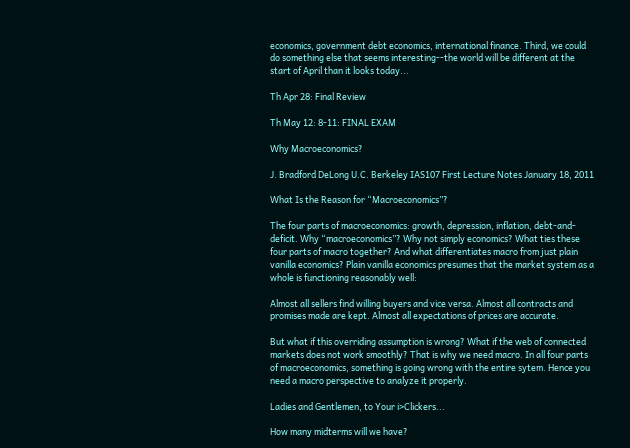economics, government debt economics, international finance. Third, we could do something else that seems interesting--the world will be different at the start of April than it looks today...

Th Apr 28: Final Review

Th May 12: 8-11: FINAL EXAM

Why Macroeconomics?

J. Bradford DeLong U.C. Berkeley IAS107 First Lecture Notes January 18, 2011

What Is the Reason for “Macroeconomics”?

The four parts of macroeconomics: growth, depression, inflation, debt-and-deficit. Why “macroeconomics”? Why not simply economics? What ties these four parts of macro together? And what differentiates macro from just plain vanilla economics? Plain vanilla economics presumes that the market system as a whole is functioning reasonably well:

Almost all sellers find willing buyers and vice versa. Almost all contracts and promises made are kept. Almost all expectations of prices are accurate.

But what if this overriding assumption is wrong? What if the web of connected markets does not work smoothly? That is why we need macro. In all four parts of macroeconomics, something is going wrong with the entire sytem. Hence you need a macro perspective to analyze it properly.

Ladies and Gentlemen, to Your i>Clickers...

How many midterms will we have?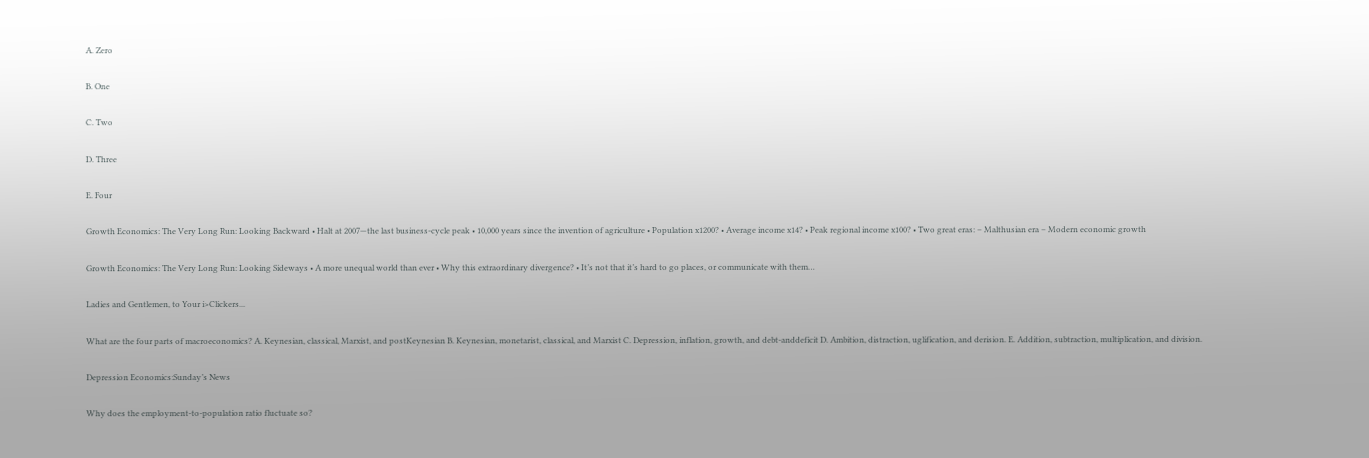A. Zero

B. One

C. Two

D. Three

E. Four

Growth Economics: The Very Long Run: Looking Backward • Halt at 2007—the last business-cycle peak • 10,000 years since the invention of agriculture • Population x1200? • Average income x14? • Peak regional income x100? • Two great eras: – Malthusian era – Modern economic growth

Growth Economics: The Very Long Run: Looking Sideways • A more unequal world than ever • Why this extraordinary divergence? • It’s not that it’s hard to go places, or communicate with them…

Ladies and Gentlemen, to Your i>Clickers...

What are the four parts of macroeconomics? A. Keynesian, classical, Marxist, and postKeynesian B. Keynesian, monetarist, classical, and Marxist C. Depression, inflation, growth, and debt-anddeficit D. Ambition, distraction, uglification, and derision. E. Addition, subtraction, multiplication, and division.

Depression Economics:Sunday’s News

Why does the employment-to-population ratio fluctuate so?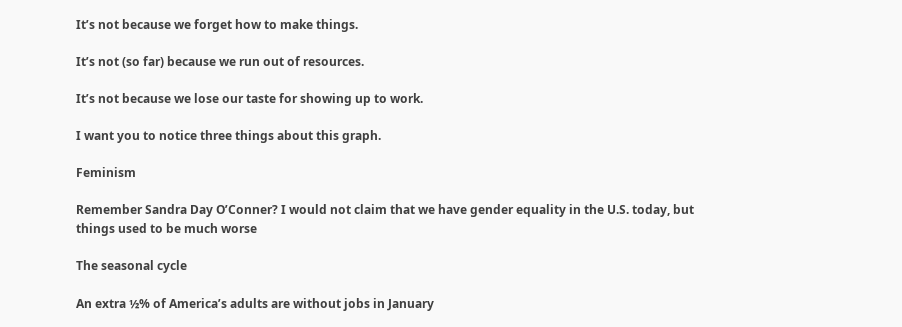It’s not because we forget how to make things.

It’s not (so far) because we run out of resources.

It’s not because we lose our taste for showing up to work.

I want you to notice three things about this graph.

Feminism

Remember Sandra Day O’Conner? I would not claim that we have gender equality in the U.S. today, but things used to be much worse

The seasonal cycle

An extra ½% of America’s adults are without jobs in January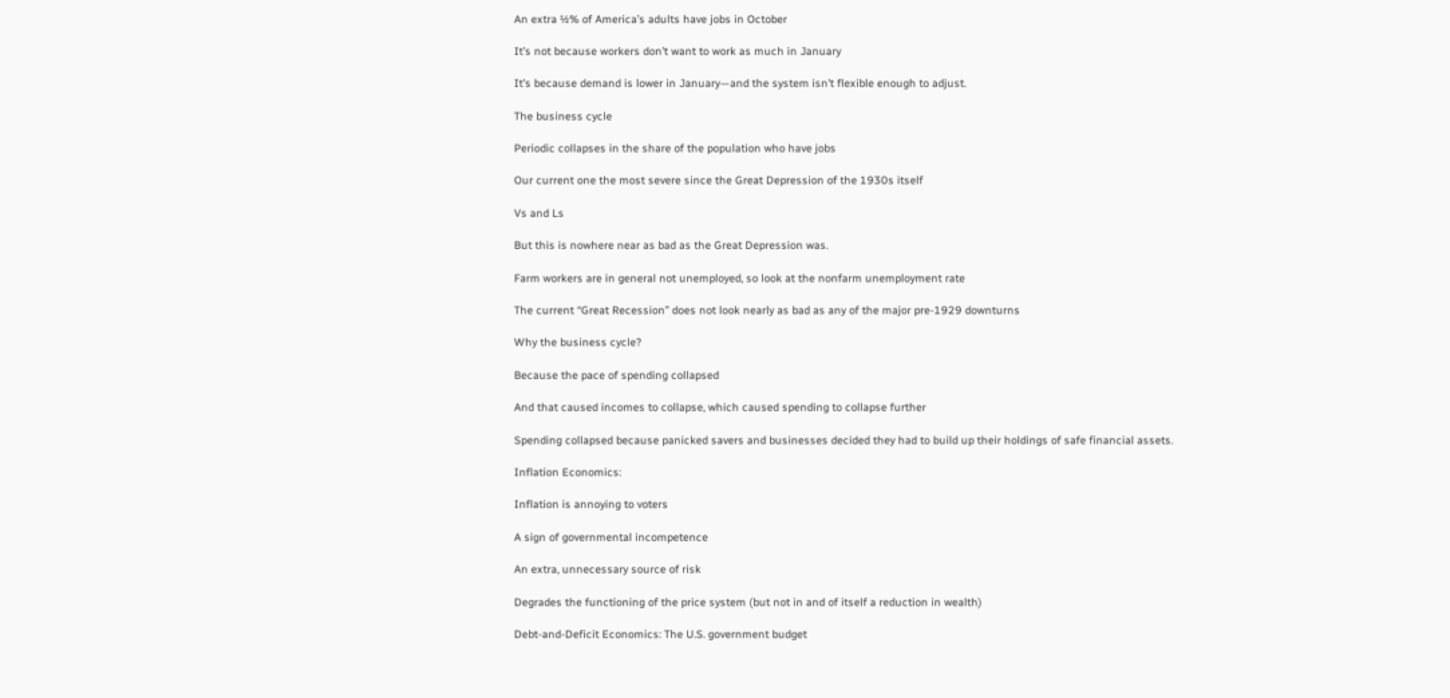An extra ½% of America’s adults have jobs in October

It’s not because workers don’t want to work as much in January

It’s because demand is lower in January—and the system isn’t flexible enough to adjust.

The business cycle

Periodic collapses in the share of the population who have jobs

Our current one the most severe since the Great Depression of the 1930s itself

Vs and Ls

But this is nowhere near as bad as the Great Depression was.

Farm workers are in general not unemployed, so look at the nonfarm unemployment rate

The current “Great Recession” does not look nearly as bad as any of the major pre-1929 downturns

Why the business cycle?

Because the pace of spending collapsed

And that caused incomes to collapse, which caused spending to collapse further

Spending collapsed because panicked savers and businesses decided they had to build up their holdings of safe financial assets.

Inflation Economics:

Inflation is annoying to voters

A sign of governmental incompetence

An extra, unnecessary source of risk

Degrades the functioning of the price system (but not in and of itself a reduction in wealth)

Debt-and-Deficit Economics: The U.S. government budget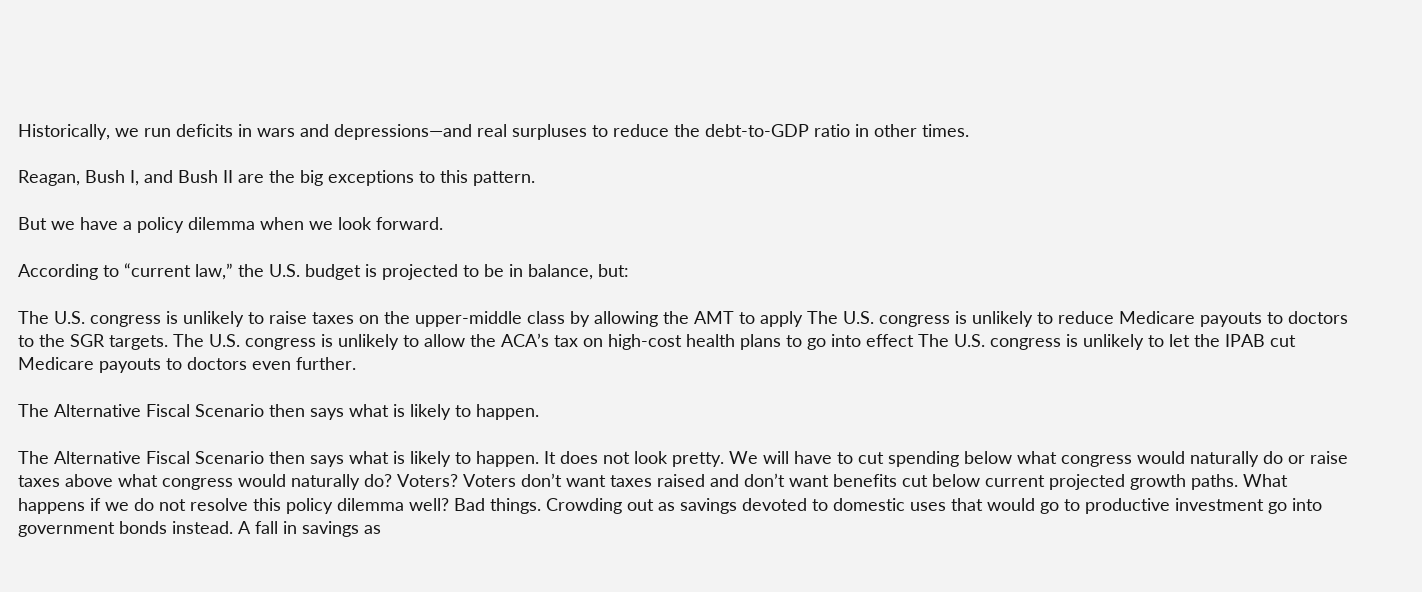Historically, we run deficits in wars and depressions—and real surpluses to reduce the debt-to-GDP ratio in other times.

Reagan, Bush I, and Bush II are the big exceptions to this pattern.

But we have a policy dilemma when we look forward.

According to “current law,” the U.S. budget is projected to be in balance, but:

The U.S. congress is unlikely to raise taxes on the upper-middle class by allowing the AMT to apply The U.S. congress is unlikely to reduce Medicare payouts to doctors to the SGR targets. The U.S. congress is unlikely to allow the ACA’s tax on high-cost health plans to go into effect The U.S. congress is unlikely to let the IPAB cut Medicare payouts to doctors even further.

The Alternative Fiscal Scenario then says what is likely to happen.

The Alternative Fiscal Scenario then says what is likely to happen. It does not look pretty. We will have to cut spending below what congress would naturally do or raise taxes above what congress would naturally do? Voters? Voters don’t want taxes raised and don’t want benefits cut below current projected growth paths. What happens if we do not resolve this policy dilemma well? Bad things. Crowding out as savings devoted to domestic uses that would go to productive investment go into government bonds instead. A fall in savings as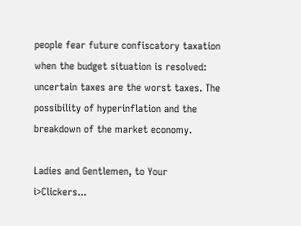people fear future confiscatory taxation when the budget situation is resolved: uncertain taxes are the worst taxes. The possibility of hyperinflation and the breakdown of the market economy.

Ladies and Gentlemen, to Your i>Clickers...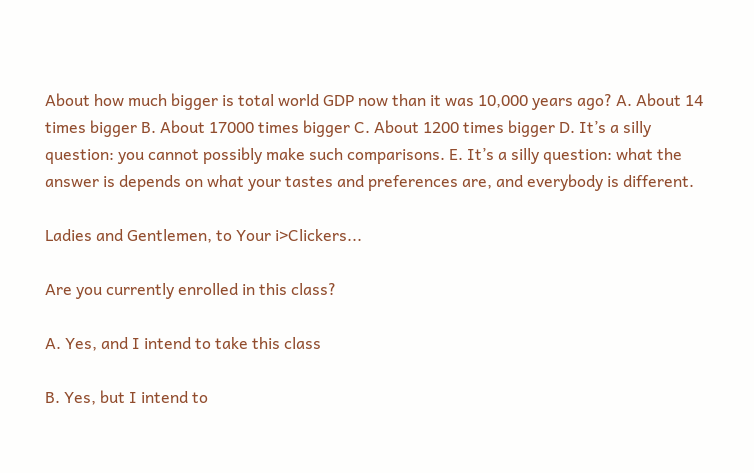About how much bigger is total world GDP now than it was 10,000 years ago? A. About 14 times bigger B. About 17000 times bigger C. About 1200 times bigger D. It’s a silly question: you cannot possibly make such comparisons. E. It’s a silly question: what the answer is depends on what your tastes and preferences are, and everybody is different.

Ladies and Gentlemen, to Your i>Clickers...

Are you currently enrolled in this class?

A. Yes, and I intend to take this class

B. Yes, but I intend to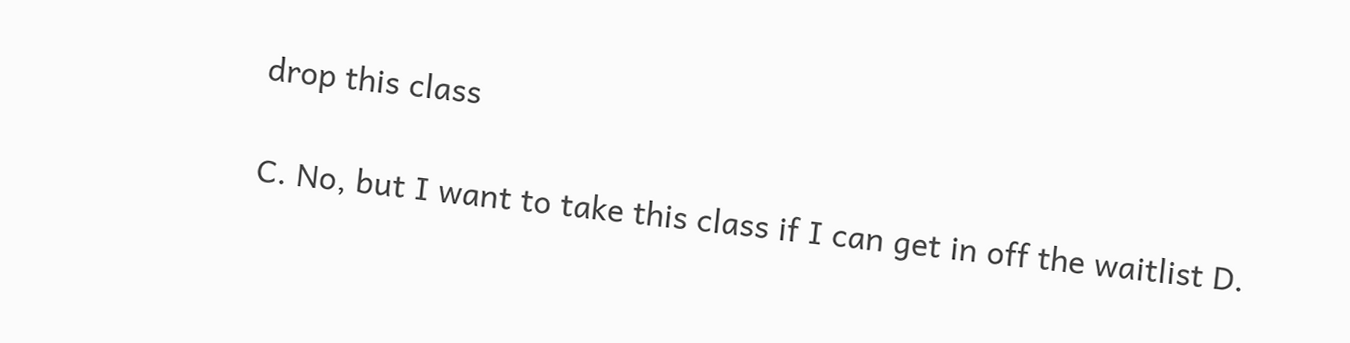drop this class

C. No, but I want to take this class if I can get in off the waitlist D.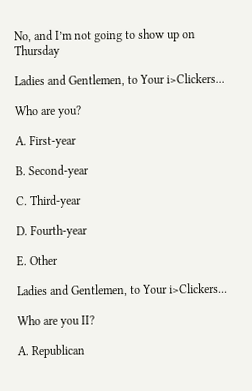No, and I’m not going to show up on Thursday

Ladies and Gentlemen, to Your i>Clickers...

Who are you?

A. First-year

B. Second-year

C. Third-year

D. Fourth-year

E. Other

Ladies and Gentlemen, to Your i>Clickers...

Who are you II?

A. Republican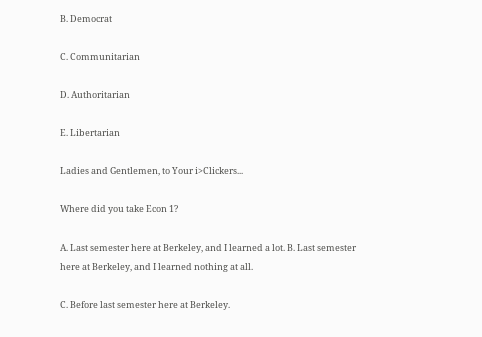B. Democrat

C. Communitarian

D. Authoritarian

E. Libertarian

Ladies and Gentlemen, to Your i>Clickers...

Where did you take Econ 1?

A. Last semester here at Berkeley, and I learned a lot. B. Last semester here at Berkeley, and I learned nothing at all.

C. Before last semester here at Berkeley.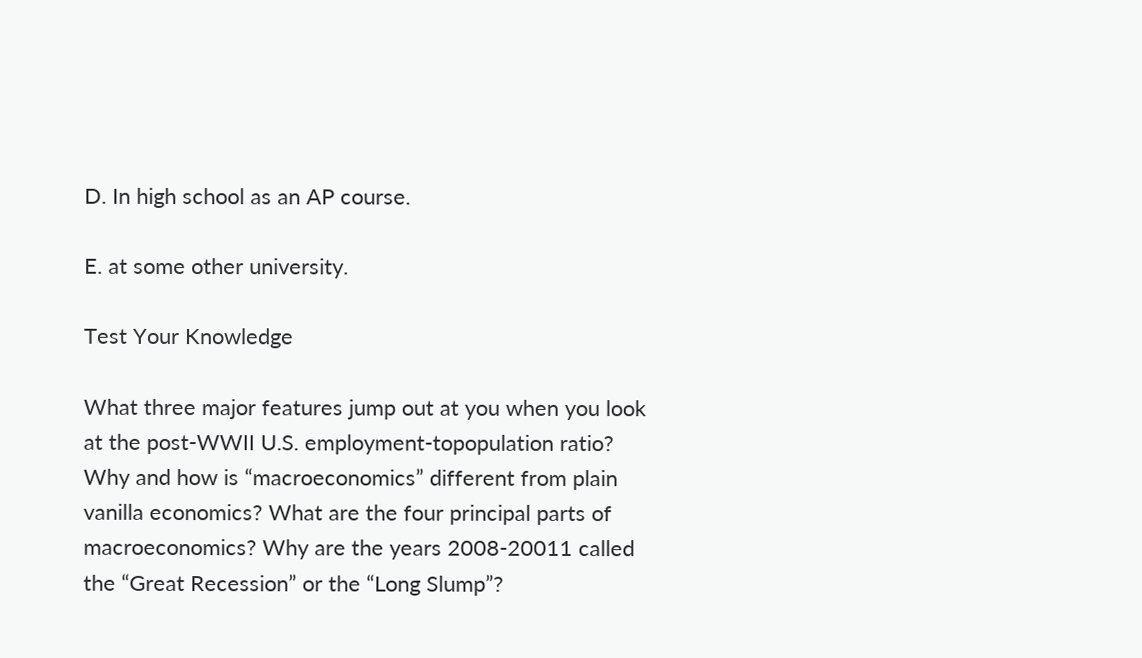D. In high school as an AP course.

E. at some other university.

Test Your Knowledge

What three major features jump out at you when you look at the post-WWII U.S. employment-topopulation ratio? Why and how is “macroeconomics” different from plain vanilla economics? What are the four principal parts of macroeconomics? Why are the years 2008-20011 called the “Great Recession” or the “Long Slump”?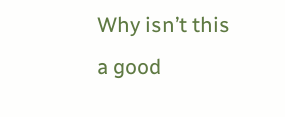Why isn’t this a good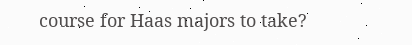course for Haas majors to take?